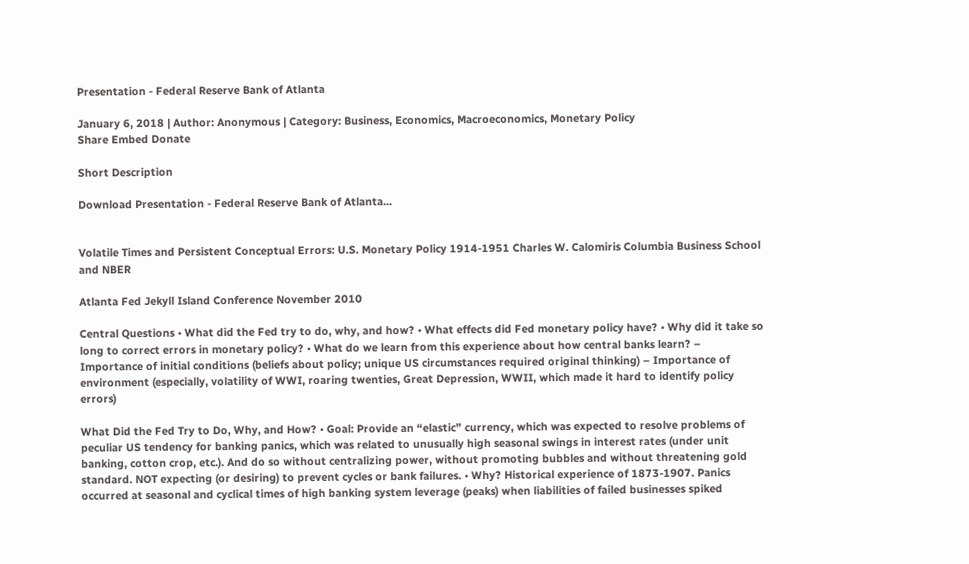Presentation - Federal Reserve Bank of Atlanta

January 6, 2018 | Author: Anonymous | Category: Business, Economics, Macroeconomics, Monetary Policy
Share Embed Donate

Short Description

Download Presentation - Federal Reserve Bank of Atlanta...


Volatile Times and Persistent Conceptual Errors: U.S. Monetary Policy 1914-1951 Charles W. Calomiris Columbia Business School and NBER

Atlanta Fed Jekyll Island Conference November 2010

Central Questions • What did the Fed try to do, why, and how? • What effects did Fed monetary policy have? • Why did it take so long to correct errors in monetary policy? • What do we learn from this experience about how central banks learn? – Importance of initial conditions (beliefs about policy; unique US circumstances required original thinking) – Importance of environment (especially, volatility of WWI, roaring twenties, Great Depression, WWII, which made it hard to identify policy errors)

What Did the Fed Try to Do, Why, and How? • Goal: Provide an “elastic” currency, which was expected to resolve problems of peculiar US tendency for banking panics, which was related to unusually high seasonal swings in interest rates (under unit banking, cotton crop, etc.). And do so without centralizing power, without promoting bubbles and without threatening gold standard. NOT expecting (or desiring) to prevent cycles or bank failures. • Why? Historical experience of 1873-1907. Panics occurred at seasonal and cyclical times of high banking system leverage (peaks) when liabilities of failed businesses spiked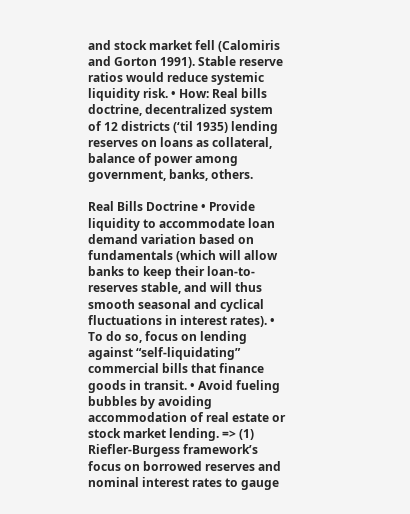and stock market fell (Calomiris and Gorton 1991). Stable reserve ratios would reduce systemic liquidity risk. • How: Real bills doctrine, decentralized system of 12 districts (‘til 1935) lending reserves on loans as collateral, balance of power among government, banks, others.

Real Bills Doctrine • Provide liquidity to accommodate loan demand variation based on fundamentals (which will allow banks to keep their loan-to-reserves stable, and will thus smooth seasonal and cyclical fluctuations in interest rates). • To do so, focus on lending against “self-liquidating” commercial bills that finance goods in transit. • Avoid fueling bubbles by avoiding accommodation of real estate or stock market lending. => (1) Riefler-Burgess framework’s focus on borrowed reserves and nominal interest rates to gauge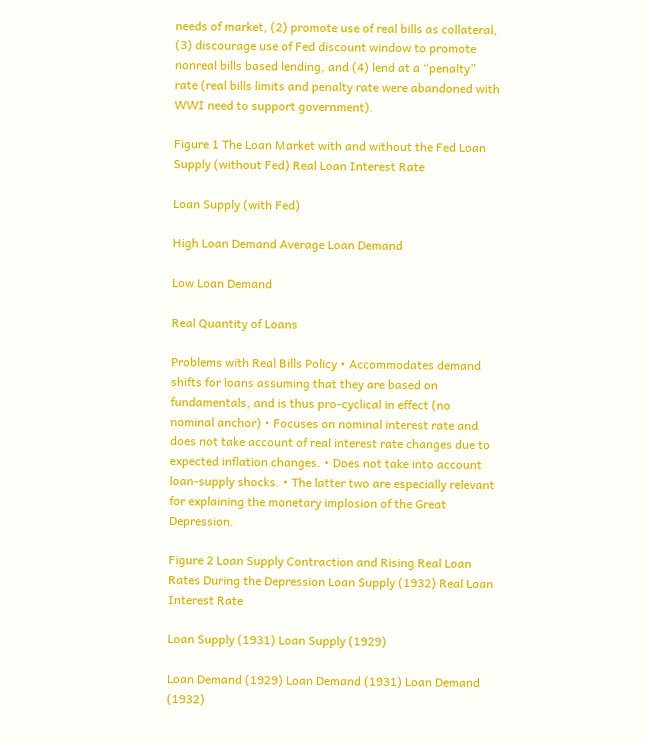needs of market, (2) promote use of real bills as collateral, (3) discourage use of Fed discount window to promote nonreal bills based lending, and (4) lend at a “penalty” rate (real bills limits and penalty rate were abandoned with WWI need to support government).

Figure 1 The Loan Market with and without the Fed Loan Supply (without Fed) Real Loan Interest Rate

Loan Supply (with Fed)

High Loan Demand Average Loan Demand

Low Loan Demand

Real Quantity of Loans

Problems with Real Bills Policy • Accommodates demand shifts for loans assuming that they are based on fundamentals, and is thus pro-cyclical in effect (no nominal anchor) • Focuses on nominal interest rate and does not take account of real interest rate changes due to expected inflation changes. • Does not take into account loan-supply shocks. • The latter two are especially relevant for explaining the monetary implosion of the Great Depression.

Figure 2 Loan Supply Contraction and Rising Real Loan Rates During the Depression Loan Supply (1932) Real Loan Interest Rate

Loan Supply (1931) Loan Supply (1929)

Loan Demand (1929) Loan Demand (1931) Loan Demand (1932)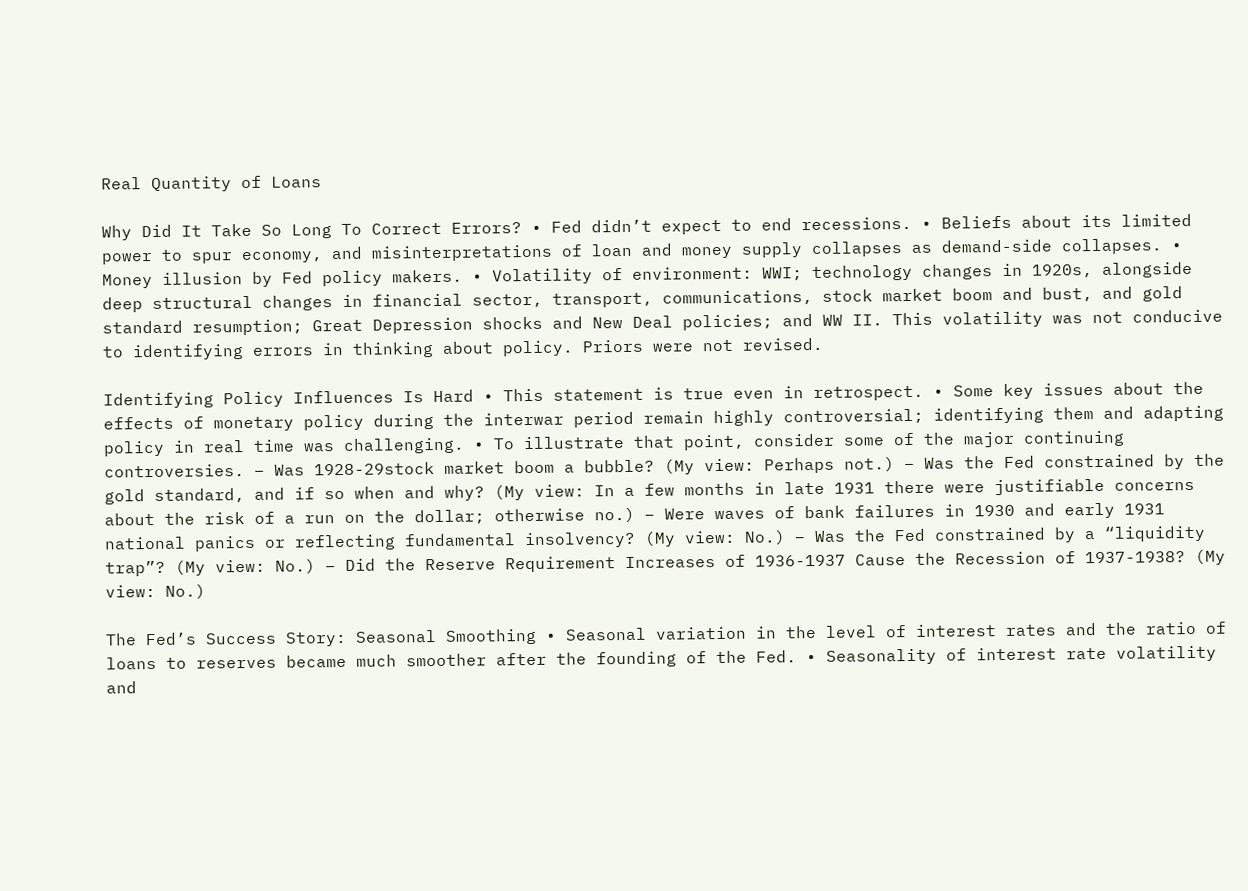Real Quantity of Loans

Why Did It Take So Long To Correct Errors? • Fed didn’t expect to end recessions. • Beliefs about its limited power to spur economy, and misinterpretations of loan and money supply collapses as demand-side collapses. • Money illusion by Fed policy makers. • Volatility of environment: WWI; technology changes in 1920s, alongside deep structural changes in financial sector, transport, communications, stock market boom and bust, and gold standard resumption; Great Depression shocks and New Deal policies; and WW II. This volatility was not conducive to identifying errors in thinking about policy. Priors were not revised.

Identifying Policy Influences Is Hard • This statement is true even in retrospect. • Some key issues about the effects of monetary policy during the interwar period remain highly controversial; identifying them and adapting policy in real time was challenging. • To illustrate that point, consider some of the major continuing controversies. – Was 1928-29stock market boom a bubble? (My view: Perhaps not.) – Was the Fed constrained by the gold standard, and if so when and why? (My view: In a few months in late 1931 there were justifiable concerns about the risk of a run on the dollar; otherwise no.) – Were waves of bank failures in 1930 and early 1931 national panics or reflecting fundamental insolvency? (My view: No.) – Was the Fed constrained by a “liquidity trap”? (My view: No.) – Did the Reserve Requirement Increases of 1936-1937 Cause the Recession of 1937-1938? (My view: No.)

The Fed’s Success Story: Seasonal Smoothing • Seasonal variation in the level of interest rates and the ratio of loans to reserves became much smoother after the founding of the Fed. • Seasonality of interest rate volatility and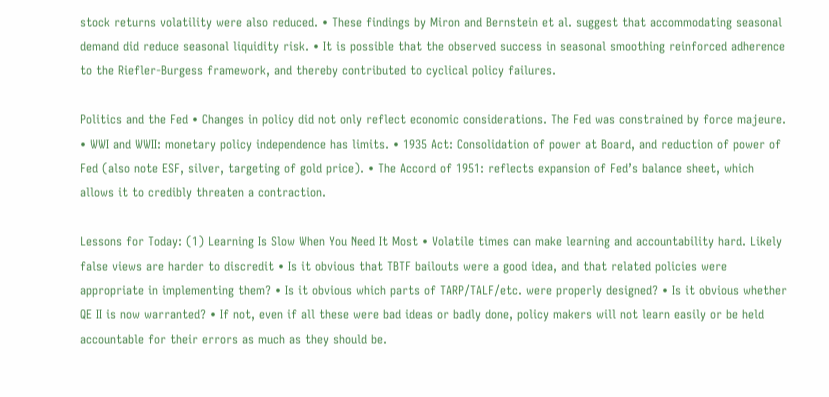stock returns volatility were also reduced. • These findings by Miron and Bernstein et al. suggest that accommodating seasonal demand did reduce seasonal liquidity risk. • It is possible that the observed success in seasonal smoothing reinforced adherence to the Riefler-Burgess framework, and thereby contributed to cyclical policy failures.

Politics and the Fed • Changes in policy did not only reflect economic considerations. The Fed was constrained by force majeure. • WWI and WWII: monetary policy independence has limits. • 1935 Act: Consolidation of power at Board, and reduction of power of Fed (also note ESF, silver, targeting of gold price). • The Accord of 1951: reflects expansion of Fed’s balance sheet, which allows it to credibly threaten a contraction.

Lessons for Today: (1) Learning Is Slow When You Need It Most • Volatile times can make learning and accountability hard. Likely false views are harder to discredit • Is it obvious that TBTF bailouts were a good idea, and that related policies were appropriate in implementing them? • Is it obvious which parts of TARP/TALF/etc. were properly designed? • Is it obvious whether QE II is now warranted? • If not, even if all these were bad ideas or badly done, policy makers will not learn easily or be held accountable for their errors as much as they should be.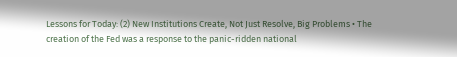Lessons for Today: (2) New Institutions Create, Not Just Resolve, Big Problems • The creation of the Fed was a response to the panic-ridden national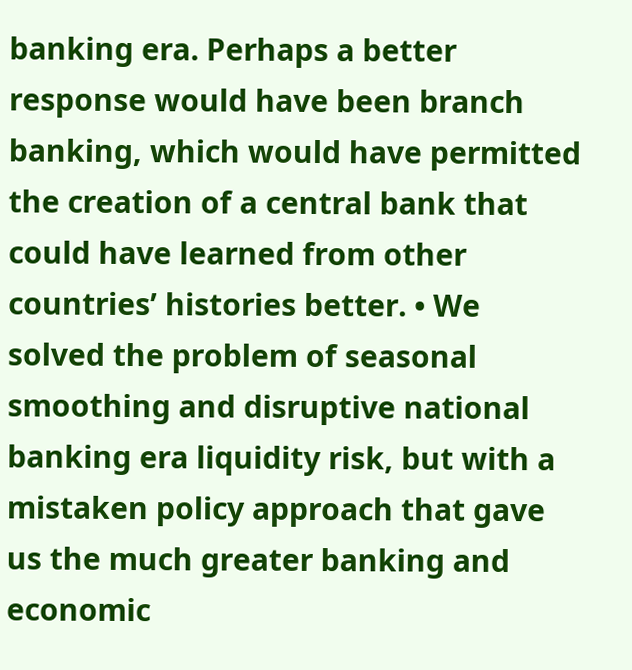banking era. Perhaps a better response would have been branch banking, which would have permitted the creation of a central bank that could have learned from other countries’ histories better. • We solved the problem of seasonal smoothing and disruptive national banking era liquidity risk, but with a mistaken policy approach that gave us the much greater banking and economic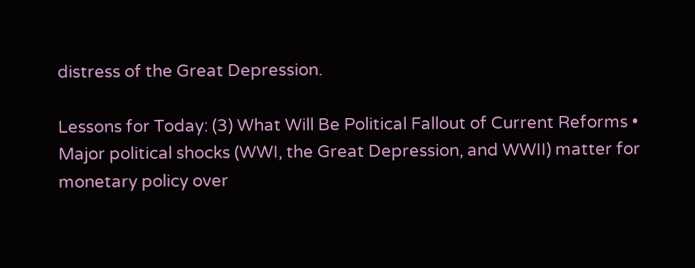distress of the Great Depression.

Lessons for Today: (3) What Will Be Political Fallout of Current Reforms • Major political shocks (WWI, the Great Depression, and WWII) matter for monetary policy over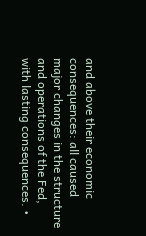and above their economic consequences: all caused major changes in the structure and operations of the Fed, with lasting consequences. •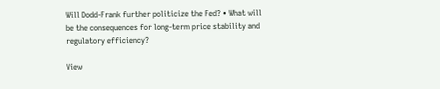Will Dodd-Frank further politicize the Fed? • What will be the consequences for long-term price stability and regulatory efficiency?

View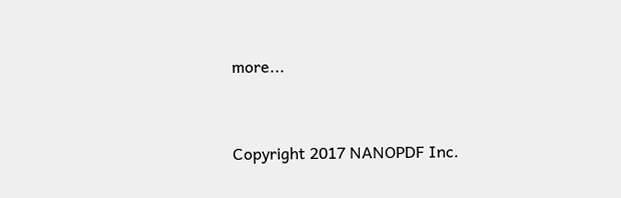more...


Copyright 2017 NANOPDF Inc.